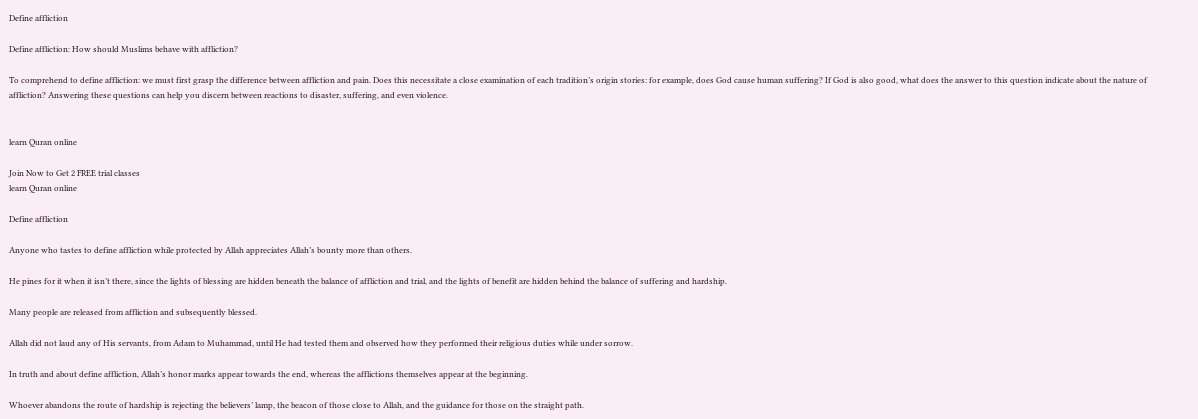Define affliction

Define affliction: How should Muslims behave with affliction?

To comprehend to define affliction: we must first grasp the difference between affliction and pain. Does this necessitate a close examination of each tradition’s origin stories: for example, does God cause human suffering? If God is also good, what does the answer to this question indicate about the nature of affliction? Answering these questions can help you discern between reactions to disaster, suffering, and even violence.


learn Quran online

Join Now to Get 2 FREE trial classes
learn Quran online

Define affliction

Anyone who tastes to define affliction while protected by Allah appreciates Allah’s bounty more than others.

He pines for it when it isn’t there, since the lights of blessing are hidden beneath the balance of affliction and trial, and the lights of benefit are hidden behind the balance of suffering and hardship.

Many people are released from affliction and subsequently blessed.

Allah did not laud any of His servants, from Adam to Muhammad, until He had tested them and observed how they performed their religious duties while under sorrow.

In truth and about define affliction, Allah’s honor marks appear towards the end, whereas the afflictions themselves appear at the beginning.

Whoever abandons the route of hardship is rejecting the believers’ lamp, the beacon of those close to Allah, and the guidance for those on the straight path.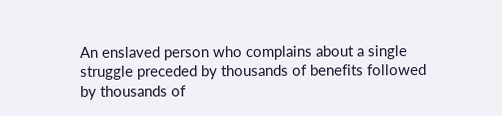An enslaved person who complains about a single struggle preceded by thousands of benefits followed by thousands of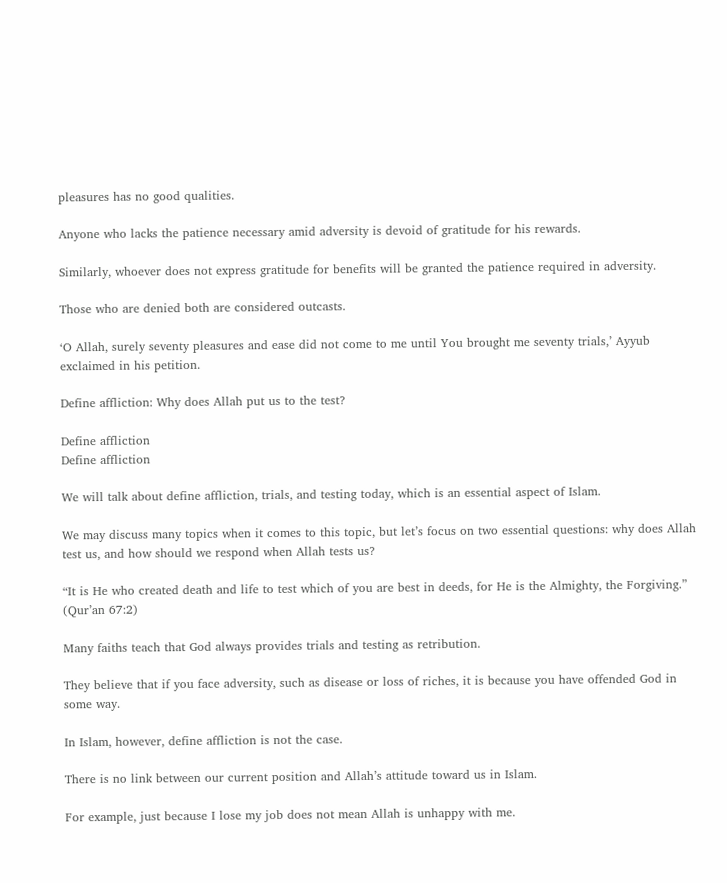pleasures has no good qualities.

Anyone who lacks the patience necessary amid adversity is devoid of gratitude for his rewards.

Similarly, whoever does not express gratitude for benefits will be granted the patience required in adversity.

Those who are denied both are considered outcasts.

‘O Allah, surely seventy pleasures and ease did not come to me until You brought me seventy trials,’ Ayyub exclaimed in his petition.

Define affliction: Why does Allah put us to the test?

Define affliction
Define affliction

We will talk about define affliction, trials, and testing today, which is an essential aspect of Islam.

We may discuss many topics when it comes to this topic, but let’s focus on two essential questions: why does Allah test us, and how should we respond when Allah tests us?

“It is He who created death and life to test which of you are best in deeds, for He is the Almighty, the Forgiving.” (Qur’an 67:2)

Many faiths teach that God always provides trials and testing as retribution.

They believe that if you face adversity, such as disease or loss of riches, it is because you have offended God in some way.

In Islam, however, define affliction is not the case.

There is no link between our current position and Allah’s attitude toward us in Islam.

For example, just because I lose my job does not mean Allah is unhappy with me.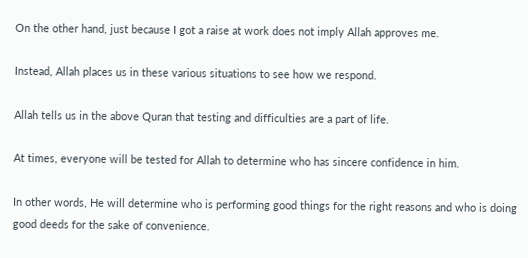On the other hand, just because I got a raise at work does not imply Allah approves me.

Instead, Allah places us in these various situations to see how we respond.

Allah tells us in the above Quran that testing and difficulties are a part of life.

At times, everyone will be tested for Allah to determine who has sincere confidence in him.

In other words, He will determine who is performing good things for the right reasons and who is doing good deeds for the sake of convenience.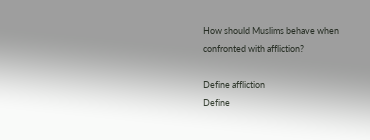How should Muslims behave when confronted with affliction?

Define affliction
Define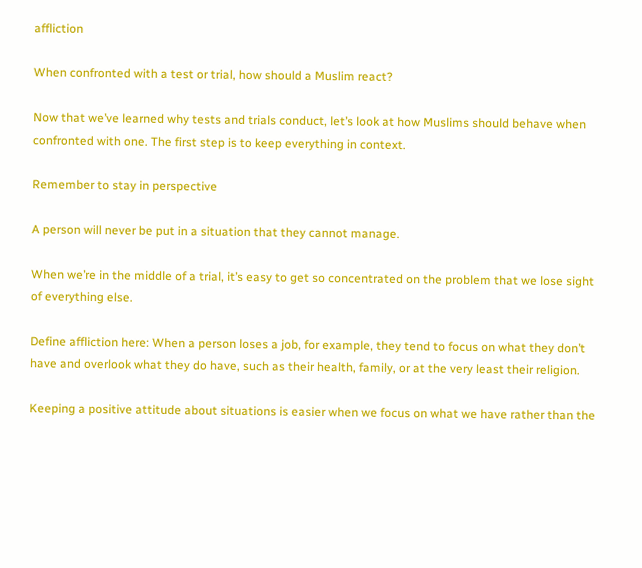affliction

When confronted with a test or trial, how should a Muslim react?

Now that we’ve learned why tests and trials conduct, let’s look at how Muslims should behave when confronted with one. The first step is to keep everything in context.

Remember to stay in perspective

A person will never be put in a situation that they cannot manage.

When we’re in the middle of a trial, it’s easy to get so concentrated on the problem that we lose sight of everything else.

Define affliction here: When a person loses a job, for example, they tend to focus on what they don’t have and overlook what they do have, such as their health, family, or at the very least their religion.

Keeping a positive attitude about situations is easier when we focus on what we have rather than the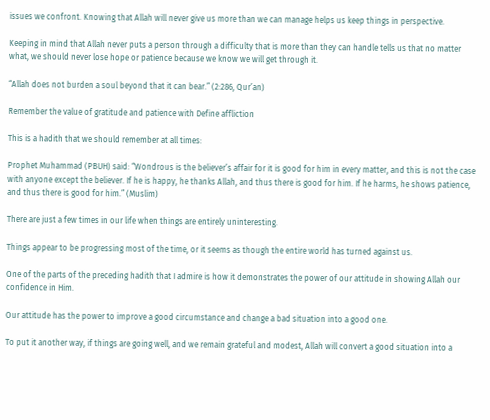issues we confront. Knowing that Allah will never give us more than we can manage helps us keep things in perspective.

Keeping in mind that Allah never puts a person through a difficulty that is more than they can handle tells us that no matter what, we should never lose hope or patience because we know we will get through it.

“Allah does not burden a soul beyond that it can bear.” (2:286, Qur’an)

Remember the value of gratitude and patience with Define affliction

This is a hadith that we should remember at all times:

Prophet Muhammad (PBUH) said: “Wondrous is the believer’s affair for it is good for him in every matter, and this is not the case with anyone except the believer. If he is happy, he thanks Allah, and thus there is good for him. If he harms, he shows patience, and thus there is good for him.” (Muslim)

There are just a few times in our life when things are entirely uninteresting.

Things appear to be progressing most of the time, or it seems as though the entire world has turned against us.

One of the parts of the preceding hadith that I admire is how it demonstrates the power of our attitude in showing Allah our confidence in Him.

Our attitude has the power to improve a good circumstance and change a bad situation into a good one.

To put it another way, if things are going well, and we remain grateful and modest, Allah will convert a good situation into a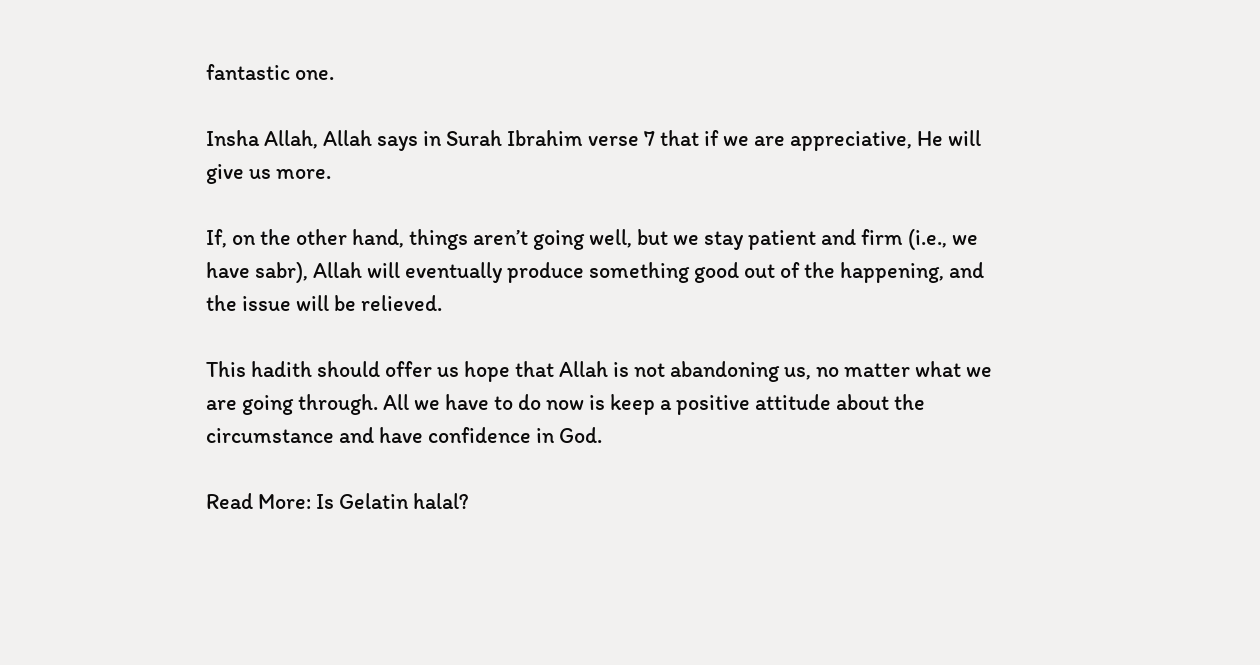fantastic one.

Insha Allah, Allah says in Surah Ibrahim verse 7 that if we are appreciative, He will give us more.

If, on the other hand, things aren’t going well, but we stay patient and firm (i.e., we have sabr), Allah will eventually produce something good out of the happening, and the issue will be relieved.

This hadith should offer us hope that Allah is not abandoning us, no matter what we are going through. All we have to do now is keep a positive attitude about the circumstance and have confidence in God.

Read More: Is Gelatin halal?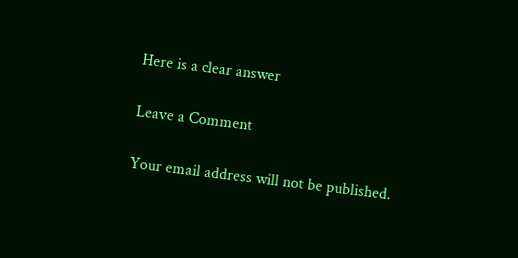Here is a clear answer

Leave a Comment

Your email address will not be published.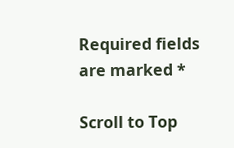Required fields are marked *

Scroll to Top